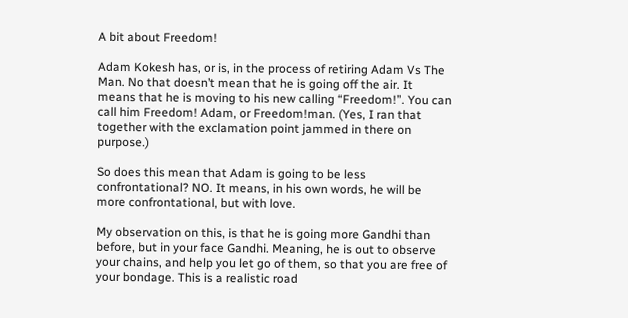A bit about Freedom!

Adam Kokesh has, or is, in the process of retiring Adam Vs The Man. No that doesn’t mean that he is going off the air. It means that he is moving to his new calling “Freedom!”. You can call him Freedom! Adam, or Freedom!man. (Yes, I ran that together with the exclamation point jammed in there on purpose.)

So does this mean that Adam is going to be less confrontational? NO. It means, in his own words, he will be more confrontational, but with love.

My observation on this, is that he is going more Gandhi than before, but in your face Gandhi. Meaning, he is out to observe your chains, and help you let go of them, so that you are free of your bondage. This is a realistic road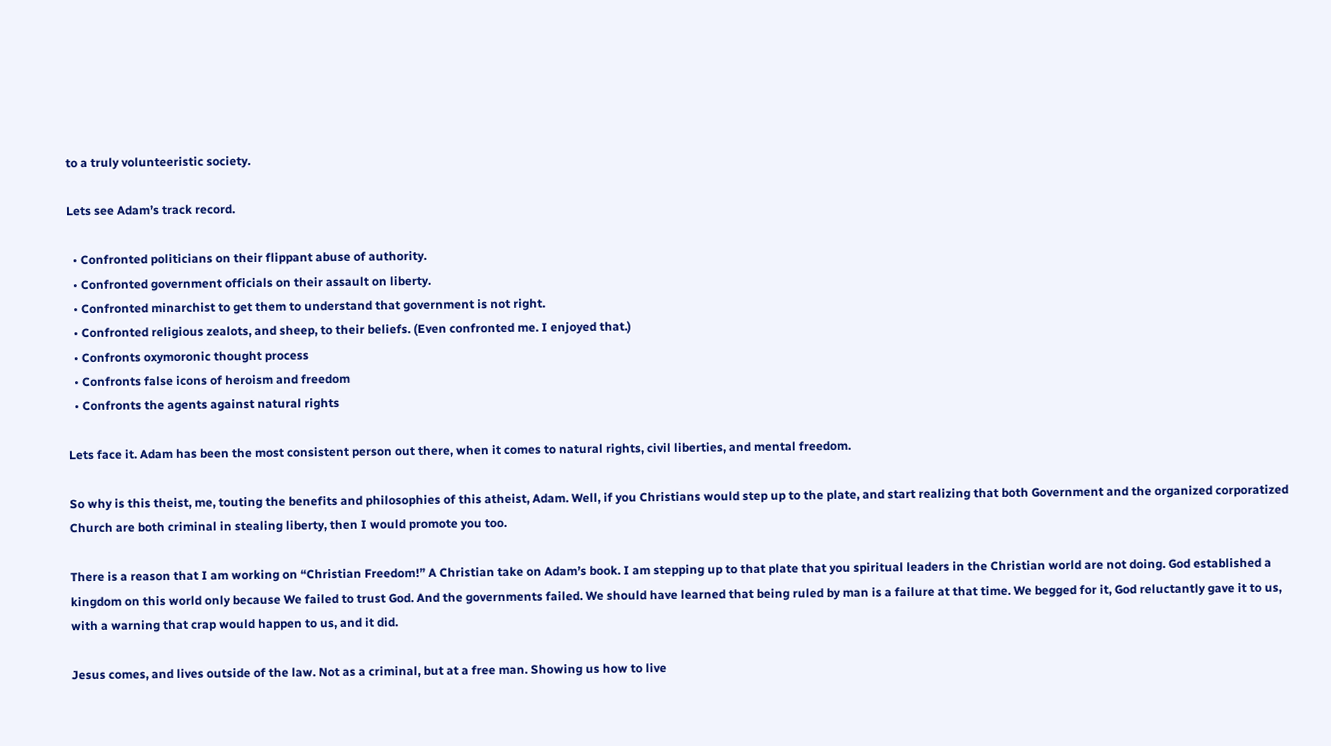to a truly volunteeristic society.

Lets see Adam’s track record.

  • Confronted politicians on their flippant abuse of authority.
  • Confronted government officials on their assault on liberty.
  • Confronted minarchist to get them to understand that government is not right.
  • Confronted religious zealots, and sheep, to their beliefs. (Even confronted me. I enjoyed that.)
  • Confronts oxymoronic thought process
  • Confronts false icons of heroism and freedom
  • Confronts the agents against natural rights

Lets face it. Adam has been the most consistent person out there, when it comes to natural rights, civil liberties, and mental freedom.

So why is this theist, me, touting the benefits and philosophies of this atheist, Adam. Well, if you Christians would step up to the plate, and start realizing that both Government and the organized corporatized Church are both criminal in stealing liberty, then I would promote you too.

There is a reason that I am working on “Christian Freedom!” A Christian take on Adam’s book. I am stepping up to that plate that you spiritual leaders in the Christian world are not doing. God established a kingdom on this world only because We failed to trust God. And the governments failed. We should have learned that being ruled by man is a failure at that time. We begged for it, God reluctantly gave it to us, with a warning that crap would happen to us, and it did.

Jesus comes, and lives outside of the law. Not as a criminal, but at a free man. Showing us how to live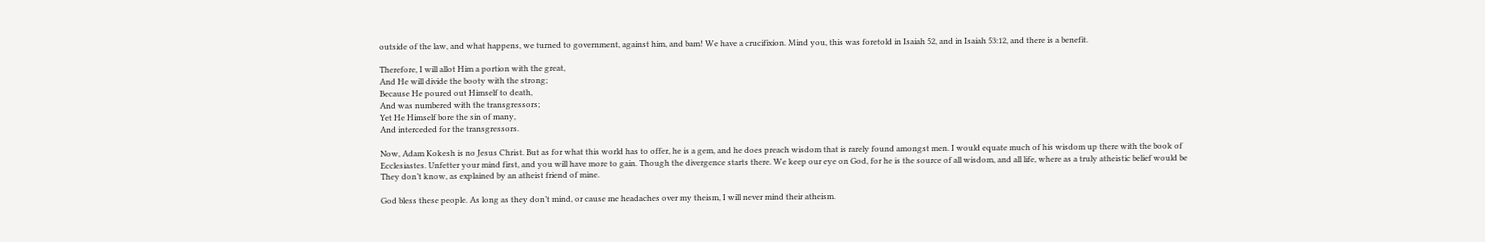outside of the law, and what happens, we turned to government, against him, and bam! We have a crucifixion. Mind you, this was foretold in Isaiah 52, and in Isaiah 53:12, and there is a benefit.

Therefore, I will allot Him a portion with the great,
And He will divide the booty with the strong;
Because He poured out Himself to death,
And was numbered with the transgressors;
Yet He Himself bore the sin of many,
And interceded for the transgressors.

Now, Adam Kokesh is no Jesus Christ. But as for what this world has to offer, he is a gem, and he does preach wisdom that is rarely found amongst men. I would equate much of his wisdom up there with the book of Ecclesiastes. Unfetter your mind first, and you will have more to gain. Though the divergence starts there. We keep our eye on God, for he is the source of all wisdom, and all life, where as a truly atheistic belief would be They don’t know, as explained by an atheist friend of mine.

God bless these people. As long as they don’t mind, or cause me headaches over my theism, I will never mind their atheism.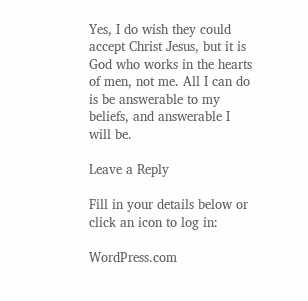Yes, I do wish they could accept Christ Jesus, but it is God who works in the hearts of men, not me. All I can do is be answerable to my beliefs, and answerable I will be.

Leave a Reply

Fill in your details below or click an icon to log in:

WordPress.com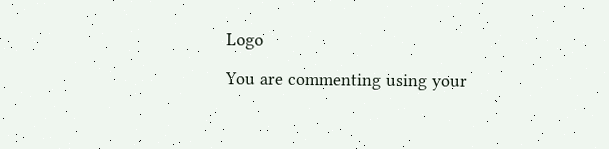Logo

You are commenting using your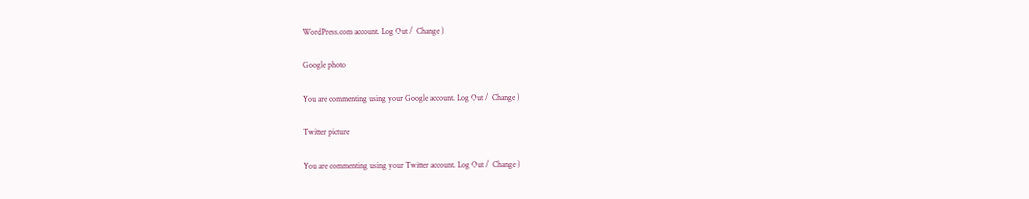WordPress.com account. Log Out /  Change )

Google photo

You are commenting using your Google account. Log Out /  Change )

Twitter picture

You are commenting using your Twitter account. Log Out /  Change )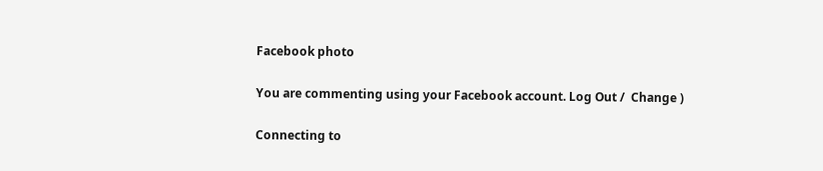Facebook photo

You are commenting using your Facebook account. Log Out /  Change )

Connecting to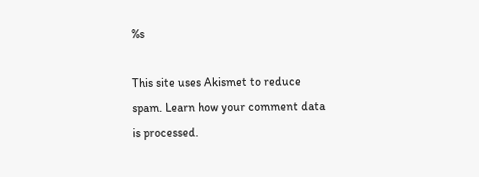%s

This site uses Akismet to reduce spam. Learn how your comment data is processed.